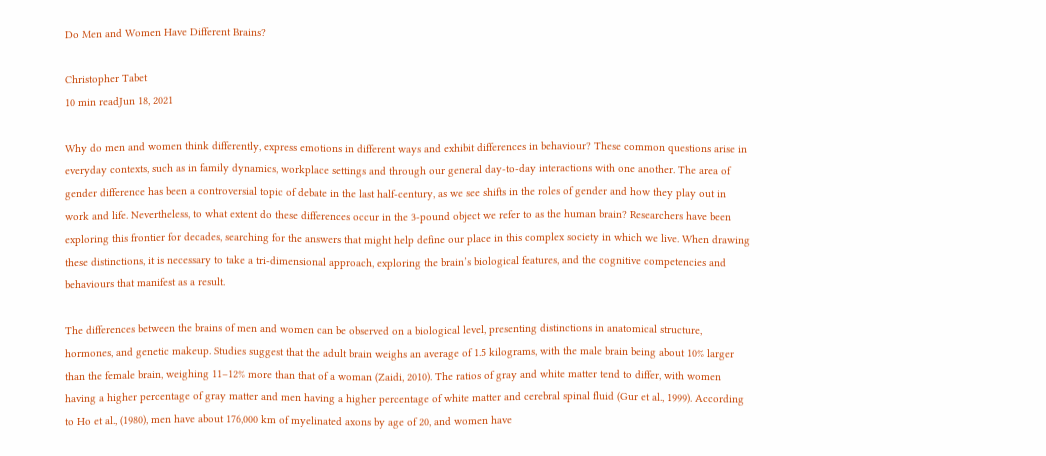Do Men and Women Have Different Brains?

Christopher Tabet
10 min readJun 18, 2021

Why do men and women think differently, express emotions in different ways and exhibit differences in behaviour? These common questions arise in everyday contexts, such as in family dynamics, workplace settings and through our general day-to-day interactions with one another. The area of gender difference has been a controversial topic of debate in the last half-century, as we see shifts in the roles of gender and how they play out in work and life. Nevertheless, to what extent do these differences occur in the 3-pound object we refer to as the human brain? Researchers have been exploring this frontier for decades, searching for the answers that might help define our place in this complex society in which we live. When drawing these distinctions, it is necessary to take a tri-dimensional approach, exploring the brain’s biological features, and the cognitive competencies and behaviours that manifest as a result.

The differences between the brains of men and women can be observed on a biological level, presenting distinctions in anatomical structure, hormones, and genetic makeup. Studies suggest that the adult brain weighs an average of 1.5 kilograms, with the male brain being about 10% larger than the female brain, weighing 11–12% more than that of a woman (Zaidi, 2010). The ratios of gray and white matter tend to differ, with women having a higher percentage of gray matter and men having a higher percentage of white matter and cerebral spinal fluid (Gur et al., 1999). According to Ho et al., (1980), men have about 176,000 km of myelinated axons by age of 20, and women have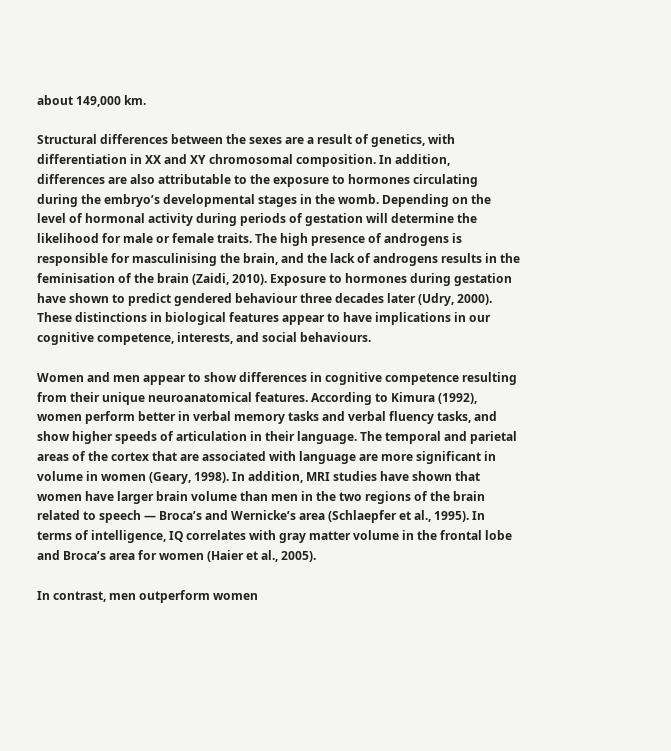about 149,000 km.

Structural differences between the sexes are a result of genetics, with differentiation in XX and XY chromosomal composition. In addition, differences are also attributable to the exposure to hormones circulating during the embryo’s developmental stages in the womb. Depending on the level of hormonal activity during periods of gestation will determine the likelihood for male or female traits. The high presence of androgens is responsible for masculinising the brain, and the lack of androgens results in the feminisation of the brain (Zaidi, 2010). Exposure to hormones during gestation have shown to predict gendered behaviour three decades later (Udry, 2000). These distinctions in biological features appear to have implications in our cognitive competence, interests, and social behaviours.

Women and men appear to show differences in cognitive competence resulting from their unique neuroanatomical features. According to Kimura (1992), women perform better in verbal memory tasks and verbal fluency tasks, and show higher speeds of articulation in their language. The temporal and parietal areas of the cortex that are associated with language are more significant in volume in women (Geary, 1998). In addition, MRI studies have shown that women have larger brain volume than men in the two regions of the brain related to speech — Broca’s and Wernicke’s area (Schlaepfer et al., 1995). In terms of intelligence, IQ correlates with gray matter volume in the frontal lobe and Broca’s area for women (Haier et al., 2005).

In contrast, men outperform women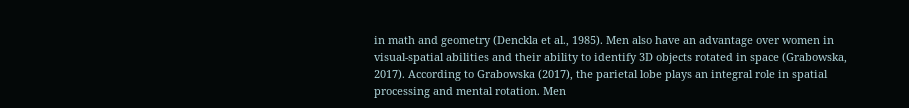in math and geometry (Denckla et al., 1985). Men also have an advantage over women in visual-spatial abilities and their ability to identify 3D objects rotated in space (Grabowska, 2017). According to Grabowska (2017), the parietal lobe plays an integral role in spatial processing and mental rotation. Men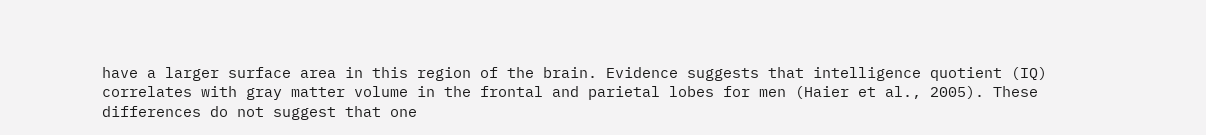have a larger surface area in this region of the brain. Evidence suggests that intelligence quotient (IQ) correlates with gray matter volume in the frontal and parietal lobes for men (Haier et al., 2005). These differences do not suggest that one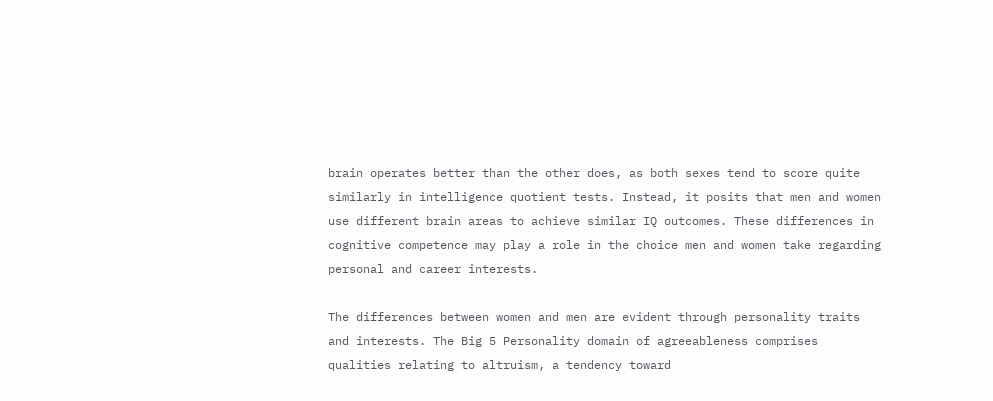brain operates better than the other does, as both sexes tend to score quite similarly in intelligence quotient tests. Instead, it posits that men and women use different brain areas to achieve similar IQ outcomes. These differences in cognitive competence may play a role in the choice men and women take regarding personal and career interests.

The differences between women and men are evident through personality traits and interests. The Big 5 Personality domain of agreeableness comprises qualities relating to altruism, a tendency toward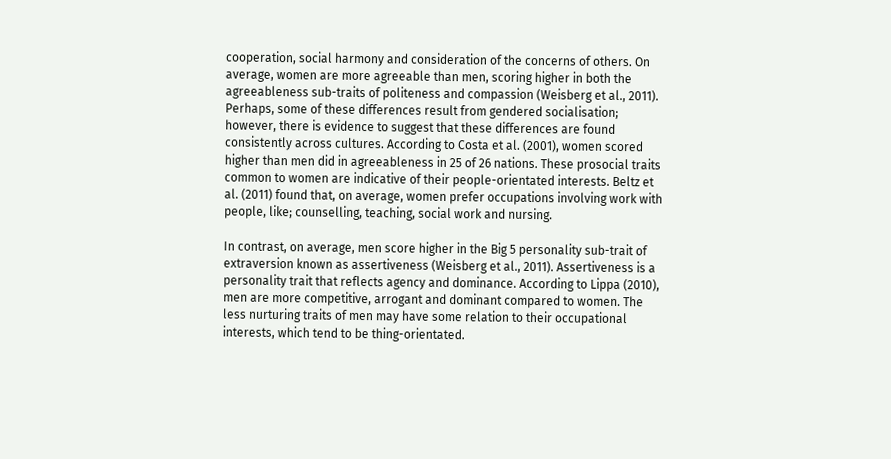cooperation, social harmony and consideration of the concerns of others. On average, women are more agreeable than men, scoring higher in both the agreeableness sub-traits of politeness and compassion (Weisberg et al., 2011). Perhaps, some of these differences result from gendered socialisation; however, there is evidence to suggest that these differences are found consistently across cultures. According to Costa et al. (2001), women scored higher than men did in agreeableness in 25 of 26 nations. These prosocial traits common to women are indicative of their people-orientated interests. Beltz et al. (2011) found that, on average, women prefer occupations involving work with people, like; counselling, teaching, social work and nursing.

In contrast, on average, men score higher in the Big 5 personality sub-trait of extraversion known as assertiveness (Weisberg et al., 2011). Assertiveness is a personality trait that reflects agency and dominance. According to Lippa (2010), men are more competitive, arrogant and dominant compared to women. The less nurturing traits of men may have some relation to their occupational interests, which tend to be thing-orientated.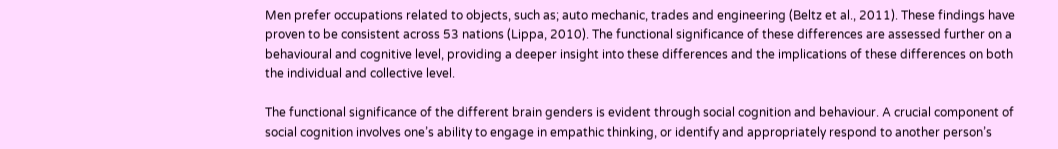Men prefer occupations related to objects, such as; auto mechanic, trades and engineering (Beltz et al., 2011). These findings have proven to be consistent across 53 nations (Lippa, 2010). The functional significance of these differences are assessed further on a behavioural and cognitive level, providing a deeper insight into these differences and the implications of these differences on both the individual and collective level.

The functional significance of the different brain genders is evident through social cognition and behaviour. A crucial component of social cognition involves one’s ability to engage in empathic thinking, or identify and appropriately respond to another person’s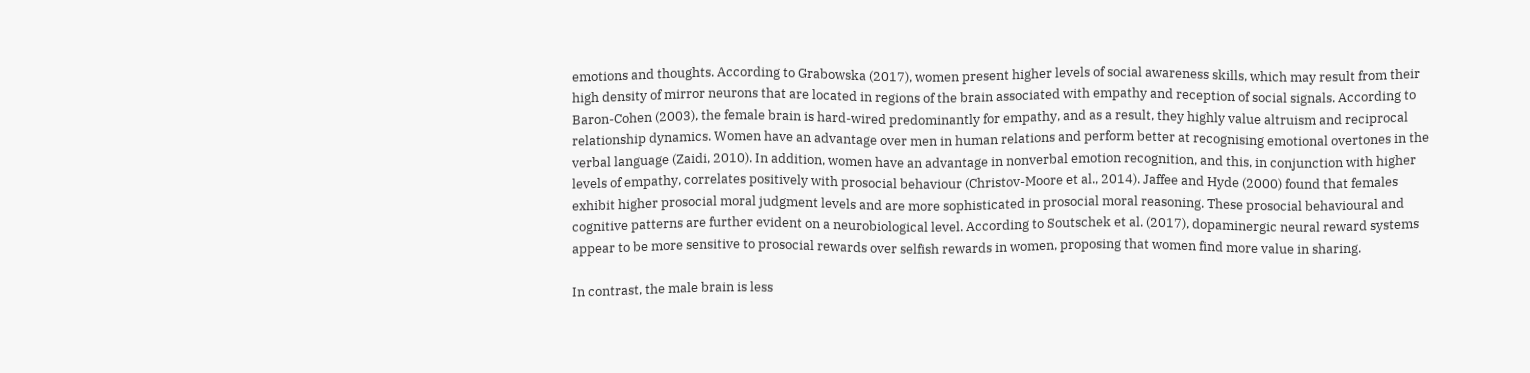emotions and thoughts. According to Grabowska (2017), women present higher levels of social awareness skills, which may result from their high density of mirror neurons that are located in regions of the brain associated with empathy and reception of social signals. According to Baron-Cohen (2003), the female brain is hard-wired predominantly for empathy, and as a result, they highly value altruism and reciprocal relationship dynamics. Women have an advantage over men in human relations and perform better at recognising emotional overtones in the verbal language (Zaidi, 2010). In addition, women have an advantage in nonverbal emotion recognition, and this, in conjunction with higher levels of empathy, correlates positively with prosocial behaviour (Christov-Moore et al., 2014). Jaffee and Hyde (2000) found that females exhibit higher prosocial moral judgment levels and are more sophisticated in prosocial moral reasoning. These prosocial behavioural and cognitive patterns are further evident on a neurobiological level. According to Soutschek et al. (2017), dopaminergic neural reward systems appear to be more sensitive to prosocial rewards over selfish rewards in women, proposing that women find more value in sharing.

In contrast, the male brain is less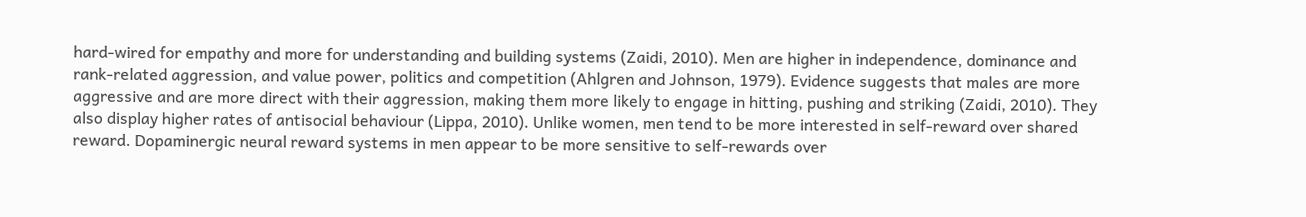hard-wired for empathy and more for understanding and building systems (Zaidi, 2010). Men are higher in independence, dominance and rank-related aggression, and value power, politics and competition (Ahlgren and Johnson, 1979). Evidence suggests that males are more aggressive and are more direct with their aggression, making them more likely to engage in hitting, pushing and striking (Zaidi, 2010). They also display higher rates of antisocial behaviour (Lippa, 2010). Unlike women, men tend to be more interested in self-reward over shared reward. Dopaminergic neural reward systems in men appear to be more sensitive to self-rewards over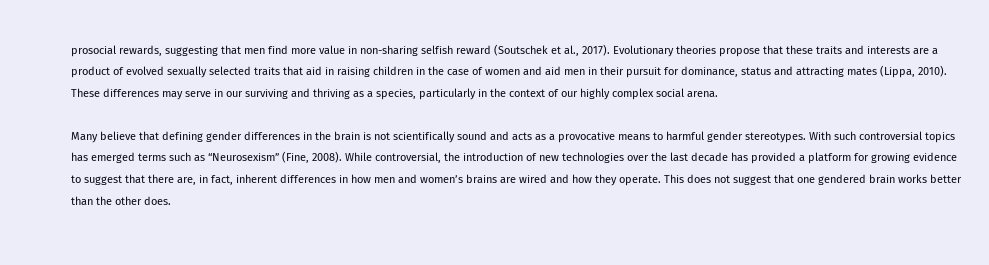prosocial rewards, suggesting that men find more value in non-sharing selfish reward (Soutschek et al., 2017). Evolutionary theories propose that these traits and interests are a product of evolved sexually selected traits that aid in raising children in the case of women and aid men in their pursuit for dominance, status and attracting mates (Lippa, 2010). These differences may serve in our surviving and thriving as a species, particularly in the context of our highly complex social arena.

Many believe that defining gender differences in the brain is not scientifically sound and acts as a provocative means to harmful gender stereotypes. With such controversial topics has emerged terms such as “Neurosexism” (Fine, 2008). While controversial, the introduction of new technologies over the last decade has provided a platform for growing evidence to suggest that there are, in fact, inherent differences in how men and women’s brains are wired and how they operate. This does not suggest that one gendered brain works better than the other does.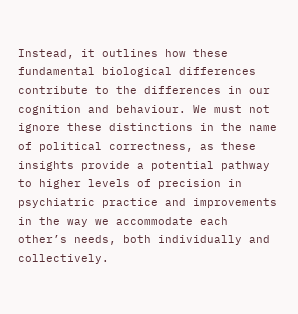Instead, it outlines how these fundamental biological differences contribute to the differences in our cognition and behaviour. We must not ignore these distinctions in the name of political correctness, as these insights provide a potential pathway to higher levels of precision in psychiatric practice and improvements in the way we accommodate each other’s needs, both individually and collectively.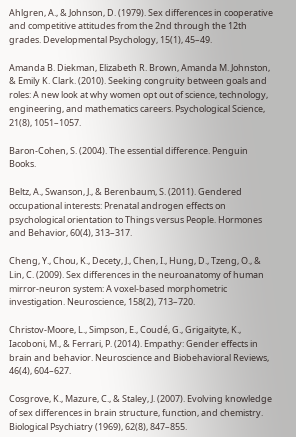Ahlgren, A., & Johnson, D. (1979). Sex differences in cooperative and competitive attitudes from the 2nd through the 12th grades. Developmental Psychology, 15(1), 45–49.

Amanda B. Diekman, Elizabeth R. Brown, Amanda M. Johnston, & Emily K. Clark. (2010). Seeking congruity between goals and roles: A new look at why women opt out of science, technology, engineering, and mathematics careers. Psychological Science, 21(8), 1051–1057.

Baron-Cohen, S. (2004). The essential difference. Penguin Books.

Beltz, A., Swanson, J., & Berenbaum, S. (2011). Gendered occupational interests: Prenatal androgen effects on psychological orientation to Things versus People. Hormones and Behavior, 60(4), 313–317.

Cheng, Y., Chou, K., Decety, J., Chen, I., Hung, D., Tzeng, O., & Lin, C. (2009). Sex differences in the neuroanatomy of human mirror-neuron system: A voxel-based morphometric investigation. Neuroscience, 158(2), 713–720.

Christov-Moore, L., Simpson, E., Coudé, G., Grigaityte, K., Iacoboni, M., & Ferrari, P. (2014). Empathy: Gender effects in brain and behavior. Neuroscience and Biobehavioral Reviews, 46(4), 604–627.

Cosgrove, K., Mazure, C., & Staley, J. (2007). Evolving knowledge of sex differences in brain structure, function, and chemistry. Biological Psychiatry (1969), 62(8), 847–855.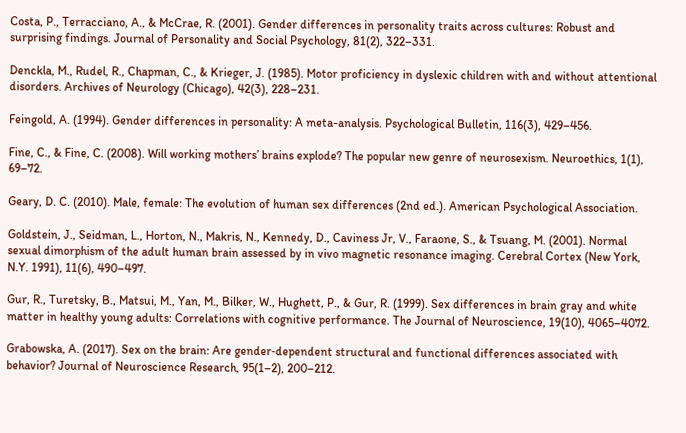Costa, P., Terracciano, A., & McCrae, R. (2001). Gender differences in personality traits across cultures: Robust and surprising findings. Journal of Personality and Social Psychology, 81(2), 322–331.

Denckla, M., Rudel, R., Chapman, C., & Krieger, J. (1985). Motor proficiency in dyslexic children with and without attentional disorders. Archives of Neurology (Chicago), 42(3), 228–231.

Feingold, A. (1994). Gender differences in personality: A meta-analysis. Psychological Bulletin, 116(3), 429–456.

Fine, C., & Fine, C. (2008). Will working mothers’ brains explode? The popular new genre of neurosexism. Neuroethics, 1(1), 69–72.

Geary, D. C. (2010). Male, female: The evolution of human sex differences (2nd ed.). American Psychological Association.

Goldstein, J., Seidman, L., Horton, N., Makris, N., Kennedy, D., Caviness Jr, V., Faraone, S., & Tsuang, M. (2001). Normal sexual dimorphism of the adult human brain assessed by in vivo magnetic resonance imaging. Cerebral Cortex (New York, N.Y. 1991), 11(6), 490–497.

Gur, R., Turetsky, B., Matsui, M., Yan, M., Bilker, W., Hughett, P., & Gur, R. (1999). Sex differences in brain gray and white matter in healthy young adults: Correlations with cognitive performance. The Journal of Neuroscience, 19(10), 4065–4072.

Grabowska, A. (2017). Sex on the brain: Are gender‐dependent structural and functional differences associated with behavior? Journal of Neuroscience Research, 95(1–2), 200–212.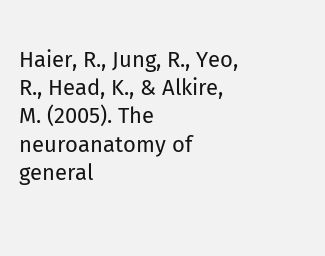Haier, R., Jung, R., Yeo, R., Head, K., & Alkire, M. (2005). The neuroanatomy of general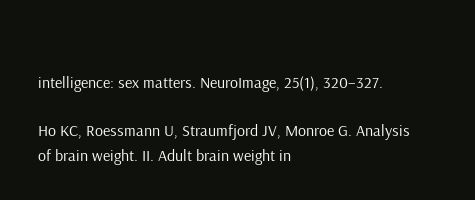intelligence: sex matters. NeuroImage, 25(1), 320–327.

Ho KC, Roessmann U, Straumfjord JV, Monroe G. Analysis of brain weight. II. Adult brain weight in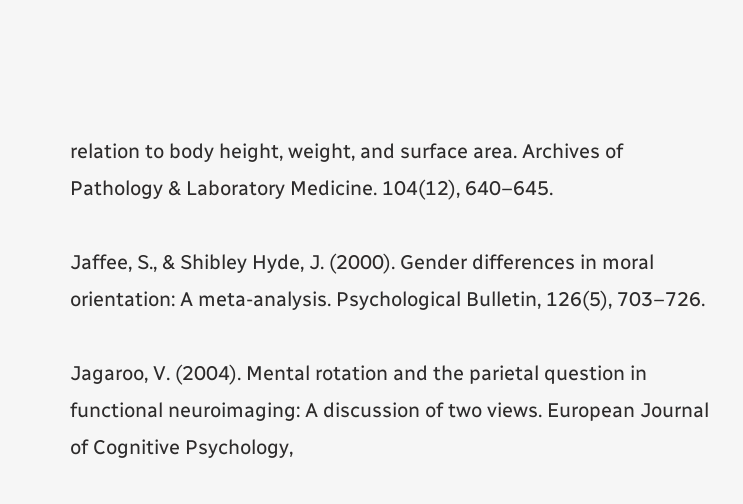relation to body height, weight, and surface area. Archives of Pathology & Laboratory Medicine. 104(12), 640–645.

Jaffee, S., & Shibley Hyde, J. (2000). Gender differences in moral orientation: A meta-analysis. Psychological Bulletin, 126(5), 703–726.

Jagaroo, V. (2004). Mental rotation and the parietal question in functional neuroimaging: A discussion of two views. European Journal of Cognitive Psychology,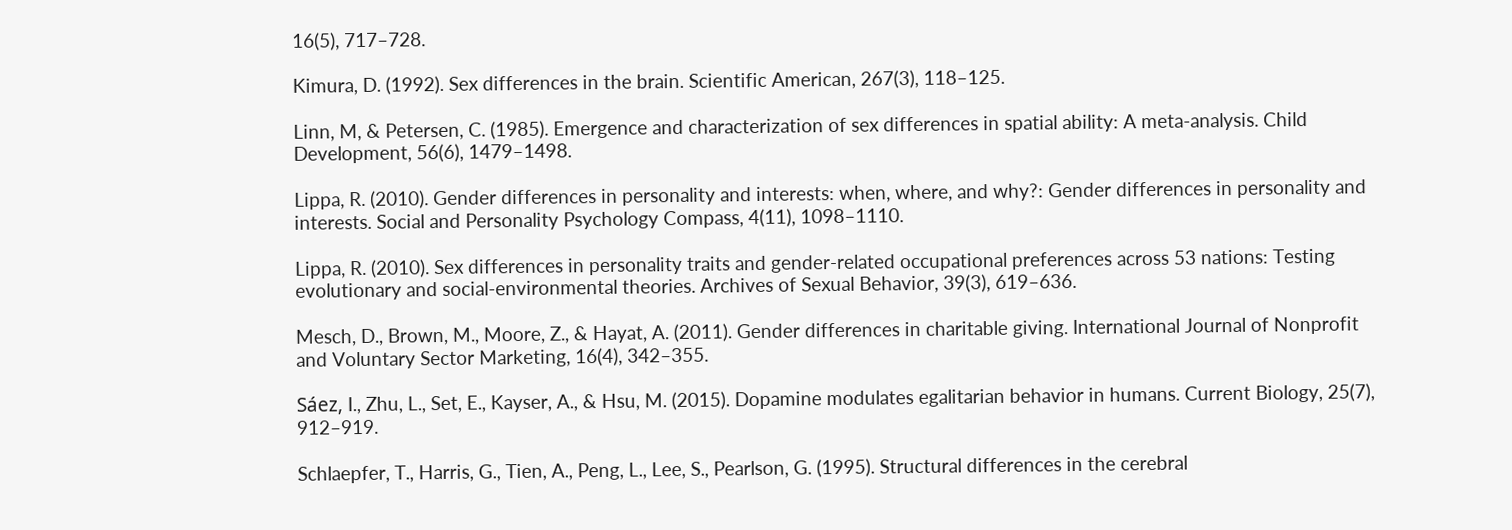16(5), 717–728.

Kimura, D. (1992). Sex differences in the brain. Scientific American, 267(3), 118–125.

Linn, M, & Petersen, C. (1985). Emergence and characterization of sex differences in spatial ability: A meta-analysis. Child Development, 56(6), 1479–1498.

Lippa, R. (2010). Gender differences in personality and interests: when, where, and why?: Gender differences in personality and interests. Social and Personality Psychology Compass, 4(11), 1098–1110.

Lippa, R. (2010). Sex differences in personality traits and gender-related occupational preferences across 53 nations: Testing evolutionary and social-environmental theories. Archives of Sexual Behavior, 39(3), 619–636.

Mesch, D., Brown, M., Moore, Z., & Hayat, A. (2011). Gender differences in charitable giving. International Journal of Nonprofit and Voluntary Sector Marketing, 16(4), 342–355.

Sáez, I., Zhu, L., Set, E., Kayser, A., & Hsu, M. (2015). Dopamine modulates egalitarian behavior in humans. Current Biology, 25(7), 912–919.

Schlaepfer, T., Harris, G., Tien, A., Peng, L., Lee, S., Pearlson, G. (1995). Structural differences in the cerebral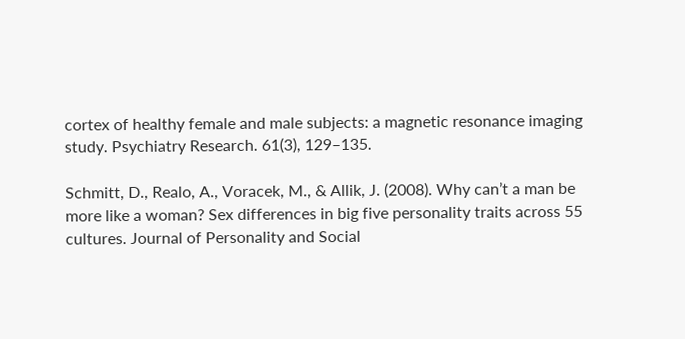cortex of healthy female and male subjects: a magnetic resonance imaging study. Psychiatry Research. 61(3), 129–135.

Schmitt, D., Realo, A., Voracek, M., & Allik, J. (2008). Why can’t a man be more like a woman? Sex differences in big five personality traits across 55 cultures. Journal of Personality and Social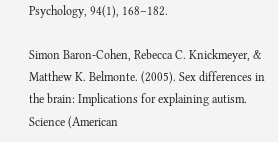Psychology, 94(1), 168–182.

Simon Baron-Cohen, Rebecca C. Knickmeyer, & Matthew K. Belmonte. (2005). Sex differences in the brain: Implications for explaining autism. Science (American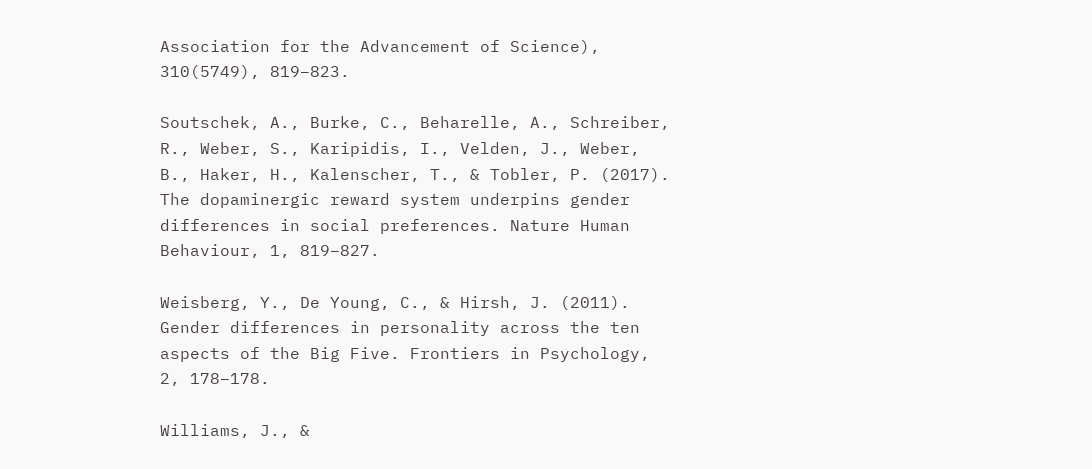Association for the Advancement of Science), 310(5749), 819–823.

Soutschek, A., Burke, C., Beharelle, A., Schreiber, R., Weber, S., Karipidis, I., Velden, J., Weber, B., Haker, H., Kalenscher, T., & Tobler, P. (2017). The dopaminergic reward system underpins gender differences in social preferences. Nature Human Behaviour, 1, 819–827.

Weisberg, Y., De Young, C., & Hirsh, J. (2011). Gender differences in personality across the ten aspects of the Big Five. Frontiers in Psychology, 2, 178–178.

Williams, J., &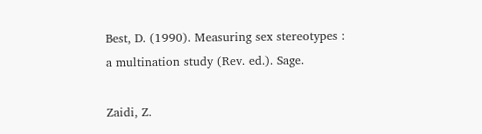Best, D. (1990). Measuring sex stereotypes : a multination study (Rev. ed.). Sage.

Zaidi, Z.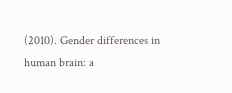(2010). Gender differences in human brain: a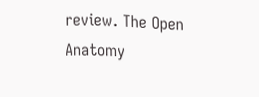review. The Open Anatomy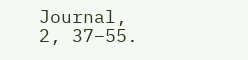Journal, 2, 37–55.